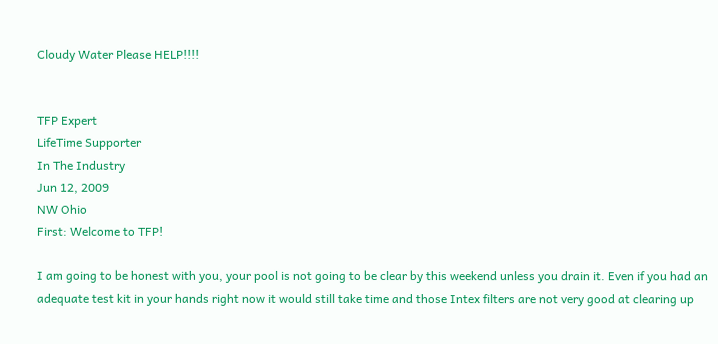Cloudy Water Please HELP!!!!


TFP Expert
LifeTime Supporter
In The Industry
Jun 12, 2009
NW Ohio
First: Welcome to TFP!

I am going to be honest with you, your pool is not going to be clear by this weekend unless you drain it. Even if you had an adequate test kit in your hands right now it would still take time and those Intex filters are not very good at clearing up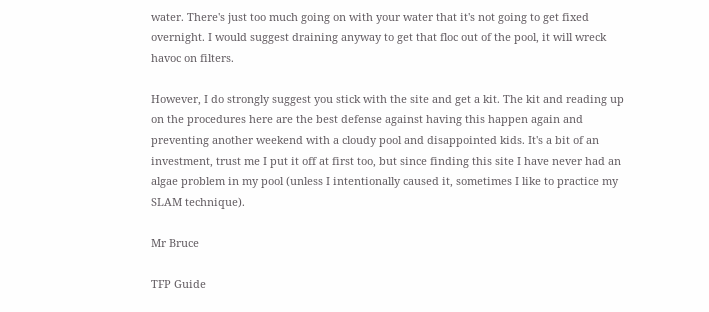water. There's just too much going on with your water that it's not going to get fixed overnight. I would suggest draining anyway to get that floc out of the pool, it will wreck havoc on filters.

However, I do strongly suggest you stick with the site and get a kit. The kit and reading up on the procedures here are the best defense against having this happen again and preventing another weekend with a cloudy pool and disappointed kids. It's a bit of an investment, trust me I put it off at first too, but since finding this site I have never had an algae problem in my pool (unless I intentionally caused it, sometimes I like to practice my SLAM technique).

Mr Bruce

TFP Guide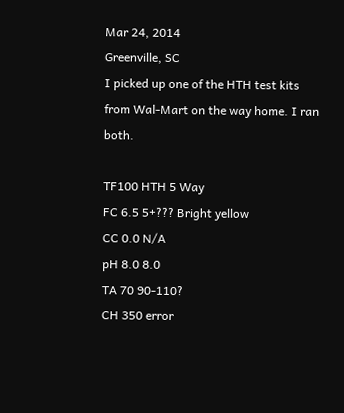Mar 24, 2014
Greenville, SC
I picked up one of the HTH test kits from Wal-Mart on the way home. I ran both.

TF100 HTH 5 Way
FC 6.5 5+??? Bright yellow
CC 0.0 N/A
pH 8.0 8.0
TA 70 90-110?
CH 350 error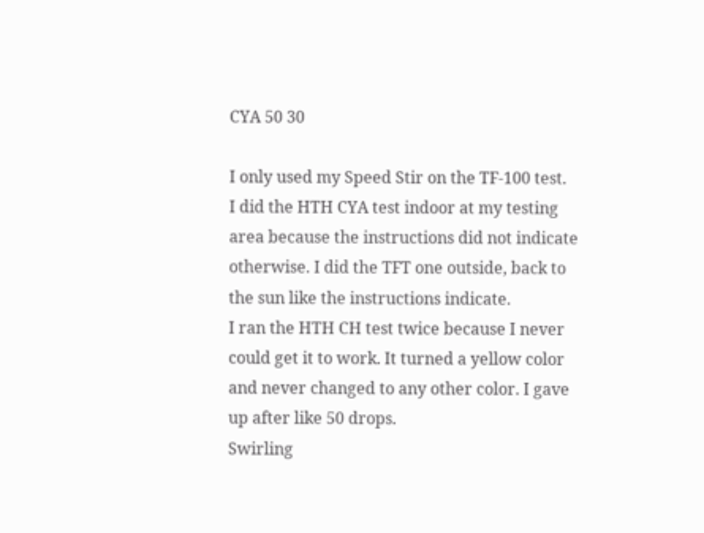CYA 50 30

I only used my Speed Stir on the TF-100 test.
I did the HTH CYA test indoor at my testing area because the instructions did not indicate otherwise. I did the TFT one outside, back to the sun like the instructions indicate.
I ran the HTH CH test twice because I never could get it to work. It turned a yellow color and never changed to any other color. I gave up after like 50 drops.
Swirling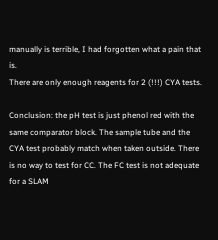manually is terrible, I had forgotten what a pain that is.
There are only enough reagents for 2 (!!!) CYA tests.

Conclusion: the pH test is just phenol red with the same comparator block. The sample tube and the CYA test probably match when taken outside. There is no way to test for CC. The FC test is not adequate for a SLAM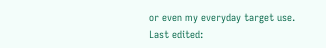or even my everyday target use.
Last edited: